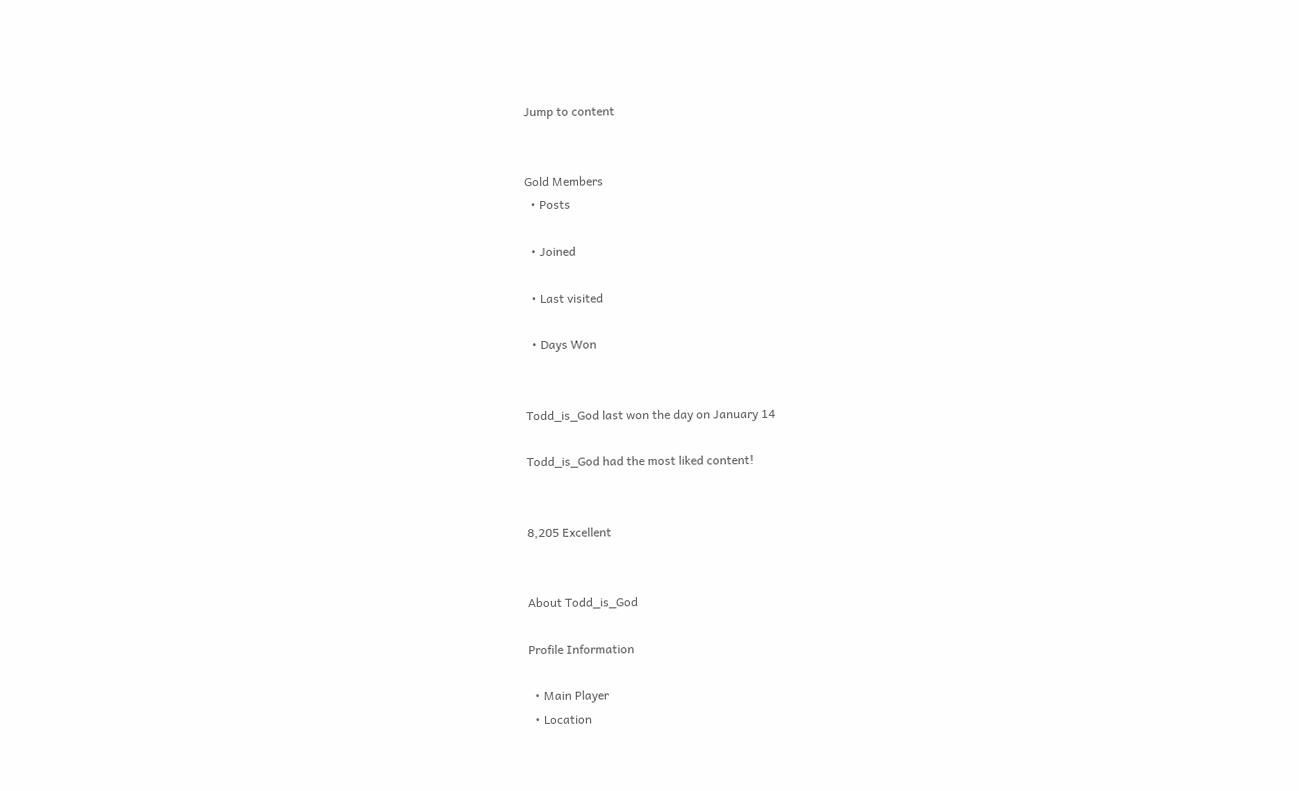Jump to content


Gold Members
  • Posts

  • Joined

  • Last visited

  • Days Won


Todd_is_God last won the day on January 14

Todd_is_God had the most liked content!


8,205 Excellent


About Todd_is_God

Profile Information

  • Main Player
  • Location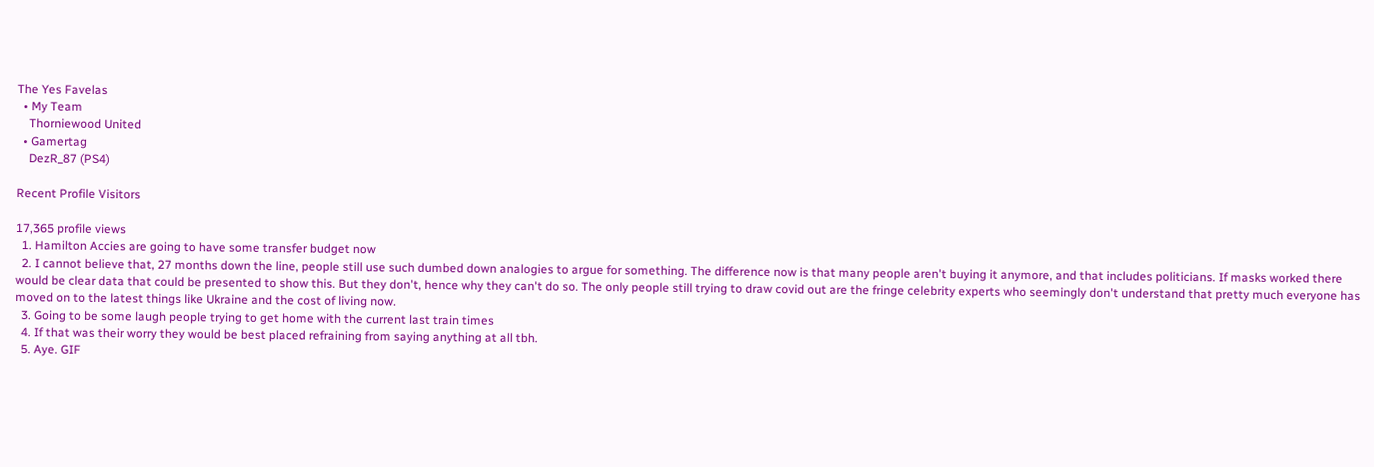The Yes Favelas
  • My Team
    Thorniewood United
  • Gamertag
    DezR_87 (PS4)

Recent Profile Visitors

17,365 profile views
  1. Hamilton Accies are going to have some transfer budget now
  2. I cannot believe that, 27 months down the line, people still use such dumbed down analogies to argue for something. The difference now is that many people aren't buying it anymore, and that includes politicians. If masks worked there would be clear data that could be presented to show this. But they don't, hence why they can't do so. The only people still trying to draw covid out are the fringe celebrity experts who seemingly don't understand that pretty much everyone has moved on to the latest things like Ukraine and the cost of living now.
  3. Going to be some laugh people trying to get home with the current last train times
  4. If that was their worry they would be best placed refraining from saying anything at all tbh.
  5. Aye. GIF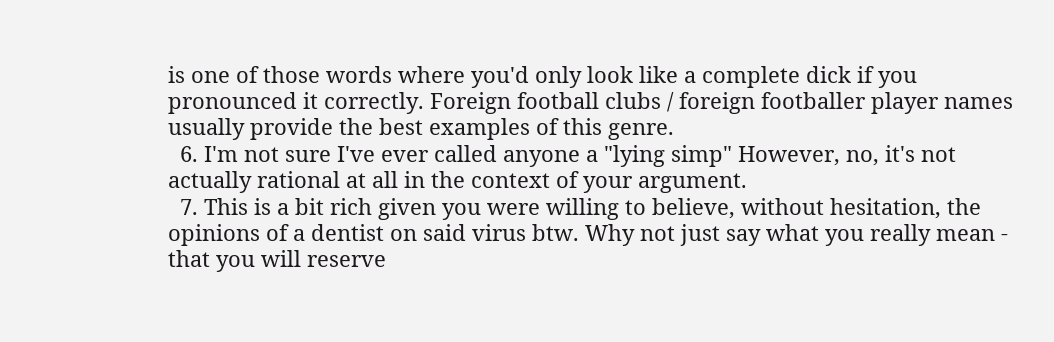is one of those words where you'd only look like a complete dick if you pronounced it correctly. Foreign football clubs / foreign footballer player names usually provide the best examples of this genre.
  6. I'm not sure I've ever called anyone a "lying simp" However, no, it's not actually rational at all in the context of your argument.
  7. This is a bit rich given you were willing to believe, without hesitation, the opinions of a dentist on said virus btw. Why not just say what you really mean - that you will reserve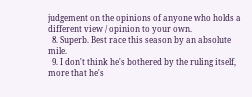judgement on the opinions of anyone who holds a different view / opinion to your own.
  8. Superb. Best race this season by an absolute mile.
  9. I don't think he's bothered by the ruling itself, more that he's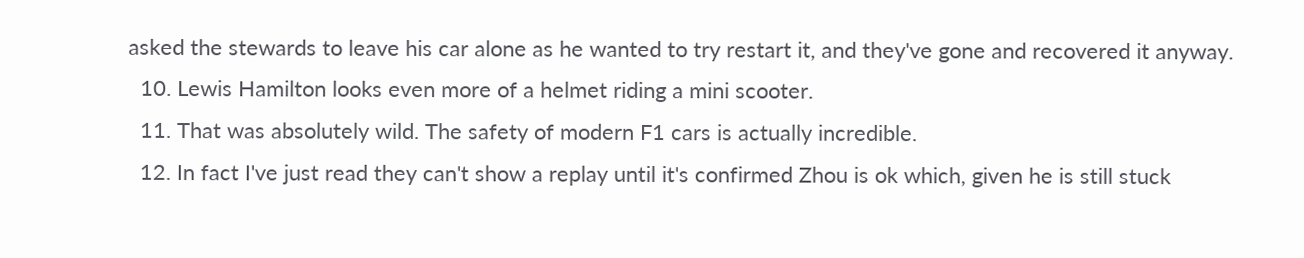asked the stewards to leave his car alone as he wanted to try restart it, and they've gone and recovered it anyway.
  10. Lewis Hamilton looks even more of a helmet riding a mini scooter.
  11. That was absolutely wild. The safety of modern F1 cars is actually incredible.
  12. In fact I've just read they can't show a replay until it's confirmed Zhou is ok which, given he is still stuck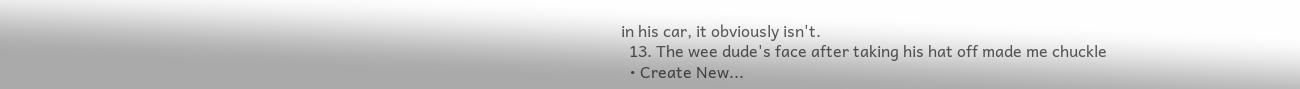in his car, it obviously isn't.
  13. The wee dude's face after taking his hat off made me chuckle
  • Create New...